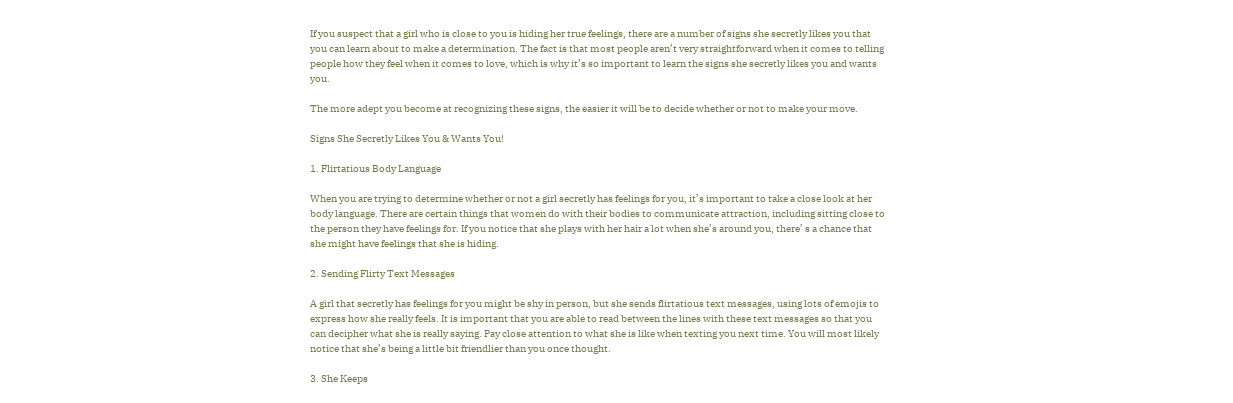If you suspect that a girl who is close to you is hiding her true feelings, there are a number of signs she secretly likes you that you can learn about to make a determination. The fact is that most people aren’t very straightforward when it comes to telling people how they feel when it comes to love, which is why it’s so important to learn the signs she secretly likes you and wants you.

The more adept you become at recognizing these signs, the easier it will be to decide whether or not to make your move.

Signs She Secretly Likes You & Wants You!

1. Flirtatious Body Language

When you are trying to determine whether or not a girl secretly has feelings for you, it’s important to take a close look at her body language. There are certain things that women do with their bodies to communicate attraction, including sitting close to the person they have feelings for. If you notice that she plays with her hair a lot when she’s around you, there’ s a chance that she might have feelings that she is hiding.

2. Sending Flirty Text Messages

A girl that secretly has feelings for you might be shy in person, but she sends flirtatious text messages, using lots of emojis to express how she really feels. It is important that you are able to read between the lines with these text messages so that you can decipher what she is really saying. Pay close attention to what she is like when texting you next time. You will most likely notice that she’s being a little bit friendlier than you once thought.

3. She Keeps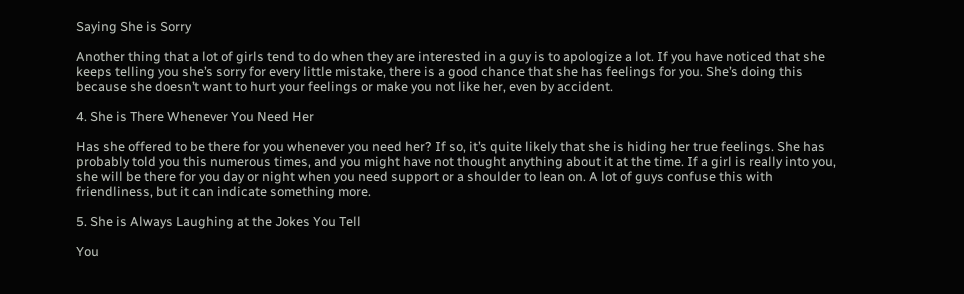Saying She is Sorry

Another thing that a lot of girls tend to do when they are interested in a guy is to apologize a lot. If you have noticed that she keeps telling you she’s sorry for every little mistake, there is a good chance that she has feelings for you. She’s doing this because she doesn’t want to hurt your feelings or make you not like her, even by accident.

4. She is There Whenever You Need Her

Has she offered to be there for you whenever you need her? If so, it’s quite likely that she is hiding her true feelings. She has probably told you this numerous times, and you might have not thought anything about it at the time. If a girl is really into you, she will be there for you day or night when you need support or a shoulder to lean on. A lot of guys confuse this with friendliness, but it can indicate something more.

5. She is Always Laughing at the Jokes You Tell

You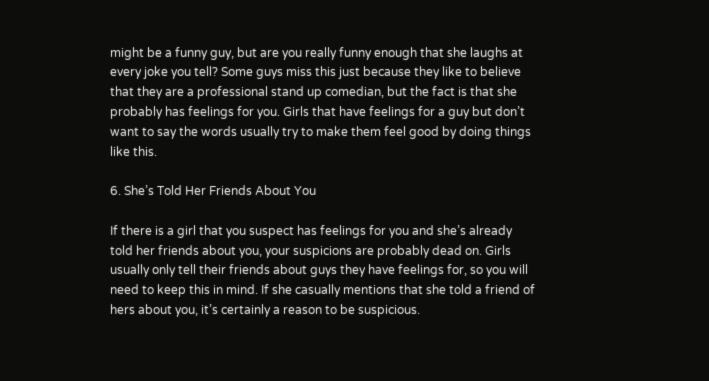might be a funny guy, but are you really funny enough that she laughs at every joke you tell? Some guys miss this just because they like to believe that they are a professional stand up comedian, but the fact is that she probably has feelings for you. Girls that have feelings for a guy but don’t want to say the words usually try to make them feel good by doing things like this.

6. She’s Told Her Friends About You

If there is a girl that you suspect has feelings for you and she’s already told her friends about you, your suspicions are probably dead on. Girls usually only tell their friends about guys they have feelings for, so you will need to keep this in mind. If she casually mentions that she told a friend of hers about you, it’s certainly a reason to be suspicious.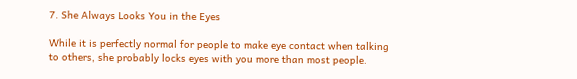7. She Always Looks You in the Eyes

While it is perfectly normal for people to make eye contact when talking to others, she probably locks eyes with you more than most people.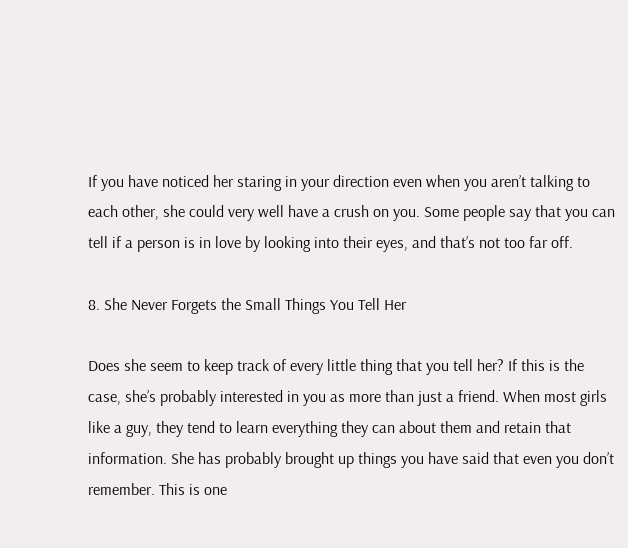If you have noticed her staring in your direction even when you aren’t talking to each other, she could very well have a crush on you. Some people say that you can tell if a person is in love by looking into their eyes, and that’s not too far off.

8. She Never Forgets the Small Things You Tell Her

Does she seem to keep track of every little thing that you tell her? If this is the case, she’s probably interested in you as more than just a friend. When most girls like a guy, they tend to learn everything they can about them and retain that information. She has probably brought up things you have said that even you don’t remember. This is one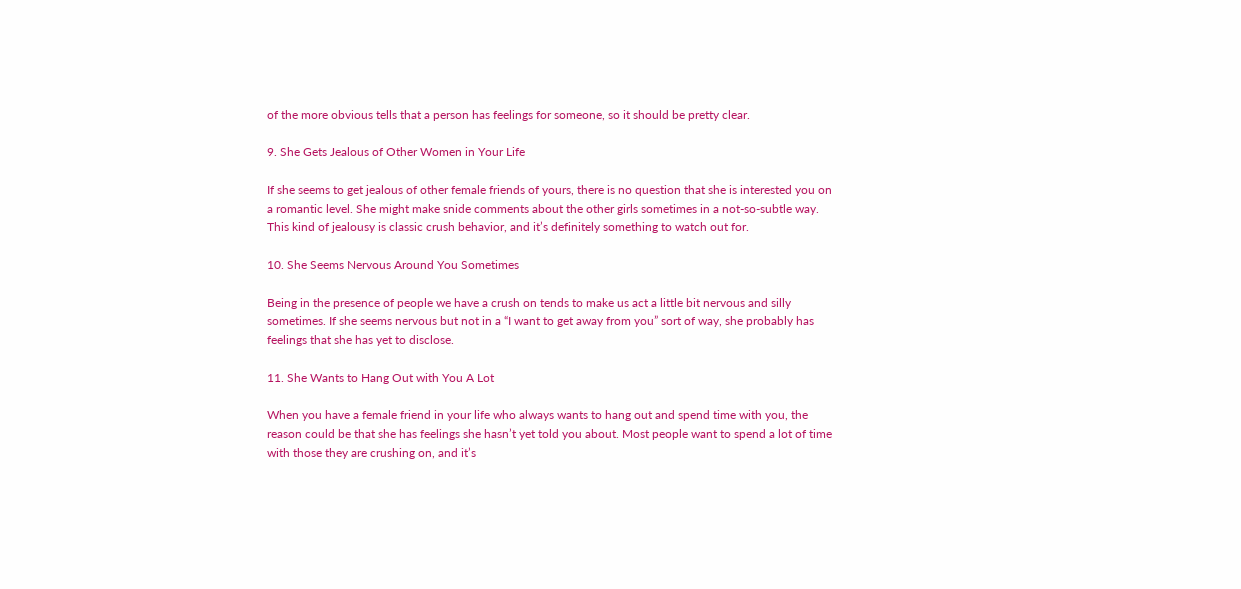of the more obvious tells that a person has feelings for someone, so it should be pretty clear.

9. She Gets Jealous of Other Women in Your Life

If she seems to get jealous of other female friends of yours, there is no question that she is interested you on a romantic level. She might make snide comments about the other girls sometimes in a not-so-subtle way. This kind of jealousy is classic crush behavior, and it’s definitely something to watch out for.

10. She Seems Nervous Around You Sometimes

Being in the presence of people we have a crush on tends to make us act a little bit nervous and silly sometimes. If she seems nervous but not in a “I want to get away from you” sort of way, she probably has feelings that she has yet to disclose.

11. She Wants to Hang Out with You A Lot

When you have a female friend in your life who always wants to hang out and spend time with you, the reason could be that she has feelings she hasn’t yet told you about. Most people want to spend a lot of time with those they are crushing on, and it’s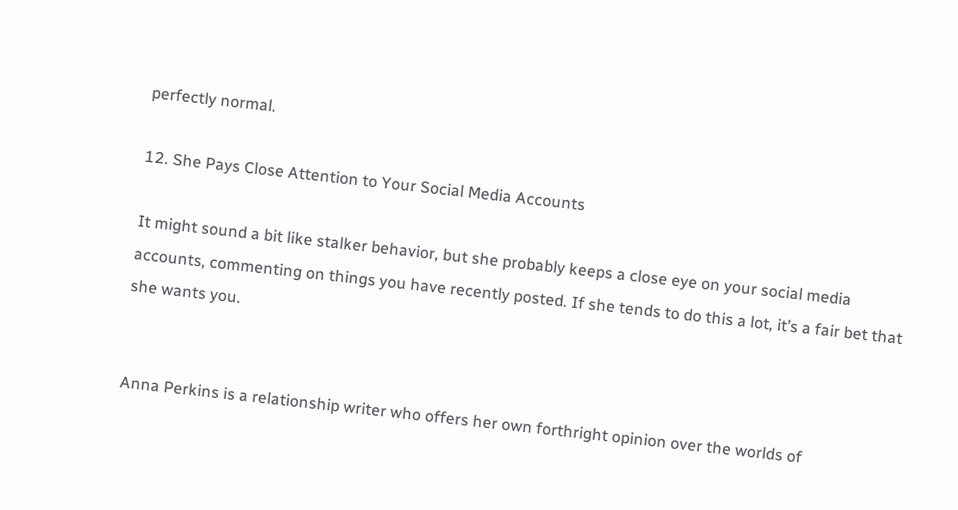perfectly normal.

12. She Pays Close Attention to Your Social Media Accounts

It might sound a bit like stalker behavior, but she probably keeps a close eye on your social media accounts, commenting on things you have recently posted. If she tends to do this a lot, it’s a fair bet that she wants you.


Anna Perkins is a relationship writer who offers her own forthright opinion over the worlds of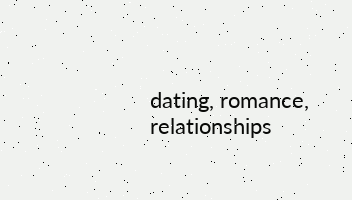dating, romance, relationships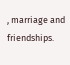, marriage and friendships.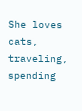She loves cats, traveling, spending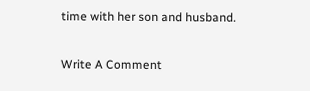time with her son and husband.

Write A Comment